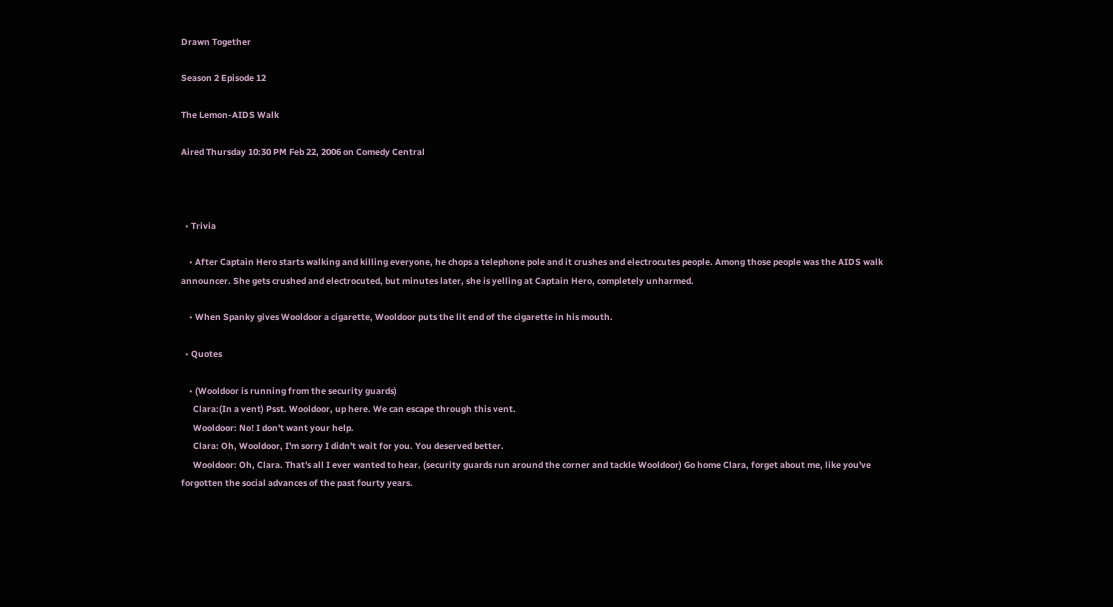Drawn Together

Season 2 Episode 12

The Lemon-AIDS Walk

Aired Thursday 10:30 PM Feb 22, 2006 on Comedy Central



  • Trivia

    • After Captain Hero starts walking and killing everyone, he chops a telephone pole and it crushes and electrocutes people. Among those people was the AIDS walk announcer. She gets crushed and electrocuted, but minutes later, she is yelling at Captain Hero, completely unharmed.

    • When Spanky gives Wooldoor a cigarette, Wooldoor puts the lit end of the cigarette in his mouth.

  • Quotes

    • (Wooldoor is running from the security guards)
      Clara:(In a vent) Psst. Wooldoor, up here. We can escape through this vent.
      Wooldoor: No! I don't want your help.
      Clara: Oh, Wooldoor, I'm sorry I didn't wait for you. You deserved better.
      Wooldoor: Oh, Clara. That's all I ever wanted to hear. (security guards run around the corner and tackle Wooldoor) Go home Clara, forget about me, like you've forgotten the social advances of the past fourty years.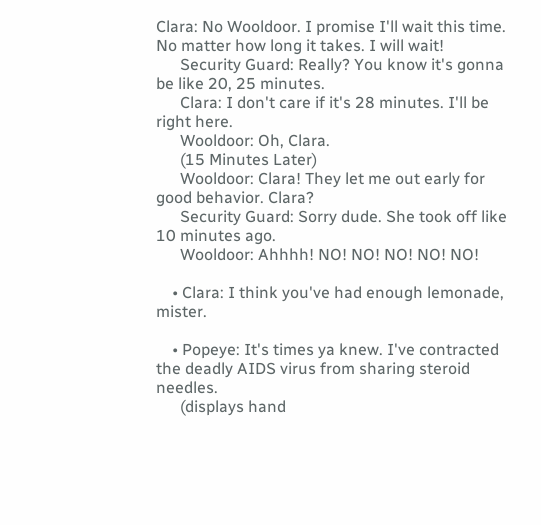Clara: No Wooldoor. I promise I'll wait this time. No matter how long it takes. I will wait!
      Security Guard: Really? You know it's gonna be like 20, 25 minutes.
      Clara: I don't care if it's 28 minutes. I'll be right here.
      Wooldoor: Oh, Clara.
      (15 Minutes Later)
      Wooldoor: Clara! They let me out early for good behavior. Clara?
      Security Guard: Sorry dude. She took off like 10 minutes ago.
      Wooldoor: Ahhhh! NO! NO! NO! NO! NO!

    • Clara: I think you've had enough lemonade, mister.

    • Popeye: It's times ya knew. I've contracted the deadly AIDS virus from sharing steroid needles.
      (displays hand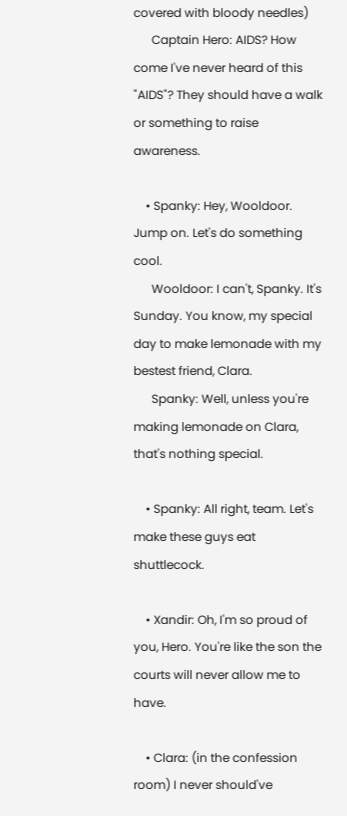covered with bloody needles)
      Captain Hero: AIDS? How come I've never heard of this "AIDS"? They should have a walk or something to raise awareness.

    • Spanky: Hey, Wooldoor. Jump on. Let's do something cool.
      Wooldoor: I can't, Spanky. It's Sunday. You know, my special day to make lemonade with my bestest friend, Clara.
      Spanky: Well, unless you're making lemonade on Clara, that's nothing special.

    • Spanky: All right, team. Let's make these guys eat shuttlecock.

    • Xandir: Oh, I'm so proud of you, Hero. You're like the son the courts will never allow me to have.

    • Clara: (in the confession room) I never should've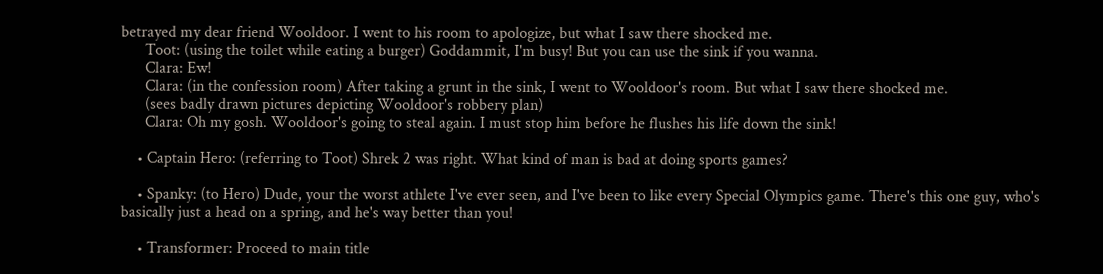betrayed my dear friend Wooldoor. I went to his room to apologize, but what I saw there shocked me.
      Toot: (using the toilet while eating a burger) Goddammit, I'm busy! But you can use the sink if you wanna.
      Clara: Ew!
      Clara: (in the confession room) After taking a grunt in the sink, I went to Wooldoor's room. But what I saw there shocked me.
      (sees badly drawn pictures depicting Wooldoor's robbery plan)
      Clara: Oh my gosh. Wooldoor's going to steal again. I must stop him before he flushes his life down the sink!

    • Captain Hero: (referring to Toot) Shrek 2 was right. What kind of man is bad at doing sports games?

    • Spanky: (to Hero) Dude, your the worst athlete I've ever seen, and I've been to like every Special Olympics game. There's this one guy, who's basically just a head on a spring, and he's way better than you!

    • Transformer: Proceed to main title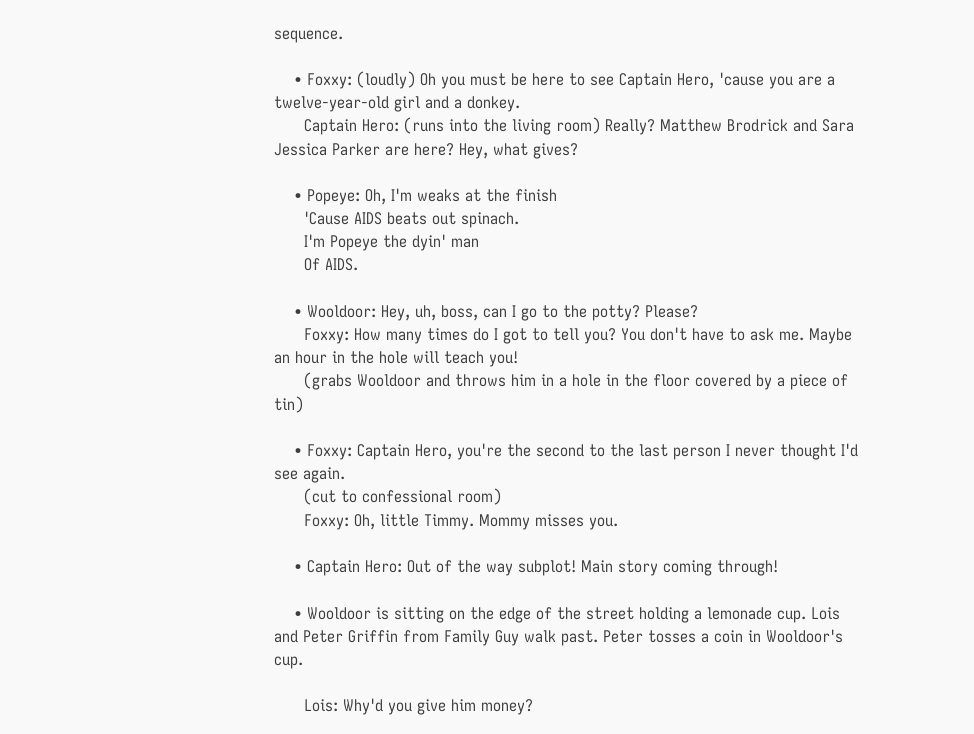sequence.

    • Foxxy: (loudly) Oh you must be here to see Captain Hero, 'cause you are a twelve-year-old girl and a donkey.
      Captain Hero: (runs into the living room) Really? Matthew Brodrick and Sara Jessica Parker are here? Hey, what gives?

    • Popeye: Oh, I'm weaks at the finish
      'Cause AIDS beats out spinach.
      I'm Popeye the dyin' man
      Of AIDS.

    • Wooldoor: Hey, uh, boss, can I go to the potty? Please?
      Foxxy: How many times do I got to tell you? You don't have to ask me. Maybe an hour in the hole will teach you!
      (grabs Wooldoor and throws him in a hole in the floor covered by a piece of tin)

    • Foxxy: Captain Hero, you're the second to the last person I never thought I'd see again.
      (cut to confessional room)
      Foxxy: Oh, little Timmy. Mommy misses you.

    • Captain Hero: Out of the way subplot! Main story coming through!

    • Wooldoor is sitting on the edge of the street holding a lemonade cup. Lois and Peter Griffin from Family Guy walk past. Peter tosses a coin in Wooldoor's cup.

      Lois: Why'd you give him money?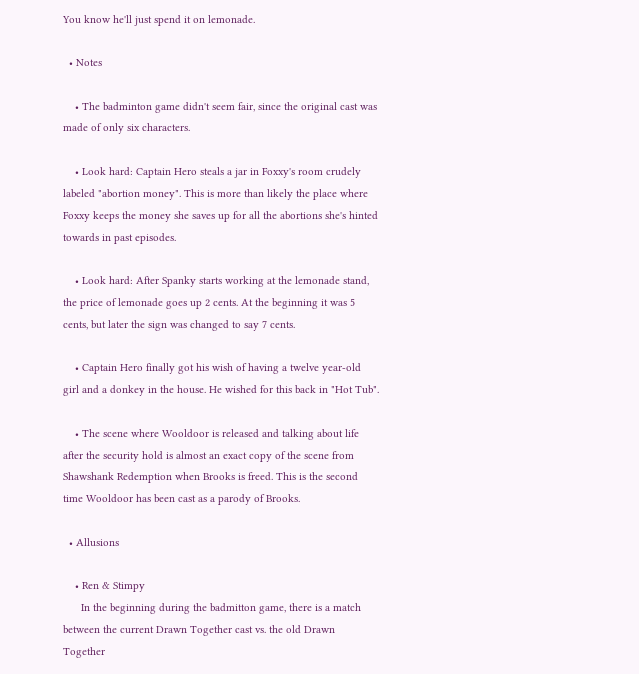You know he'll just spend it on lemonade.

  • Notes

    • The badminton game didn't seem fair, since the original cast was made of only six characters.

    • Look hard: Captain Hero steals a jar in Foxxy's room crudely labeled "abortion money". This is more than likely the place where Foxxy keeps the money she saves up for all the abortions she's hinted towards in past episodes.

    • Look hard: After Spanky starts working at the lemonade stand, the price of lemonade goes up 2 cents. At the beginning it was 5 cents, but later the sign was changed to say 7 cents.

    • Captain Hero finally got his wish of having a twelve year-old girl and a donkey in the house. He wished for this back in "Hot Tub".

    • The scene where Wooldoor is released and talking about life after the security hold is almost an exact copy of the scene from Shawshank Redemption when Brooks is freed. This is the second time Wooldoor has been cast as a parody of Brooks.

  • Allusions

    • Ren & Stimpy
      In the beginning during the badmitton game, there is a match between the current Drawn Together cast vs. the old Drawn Together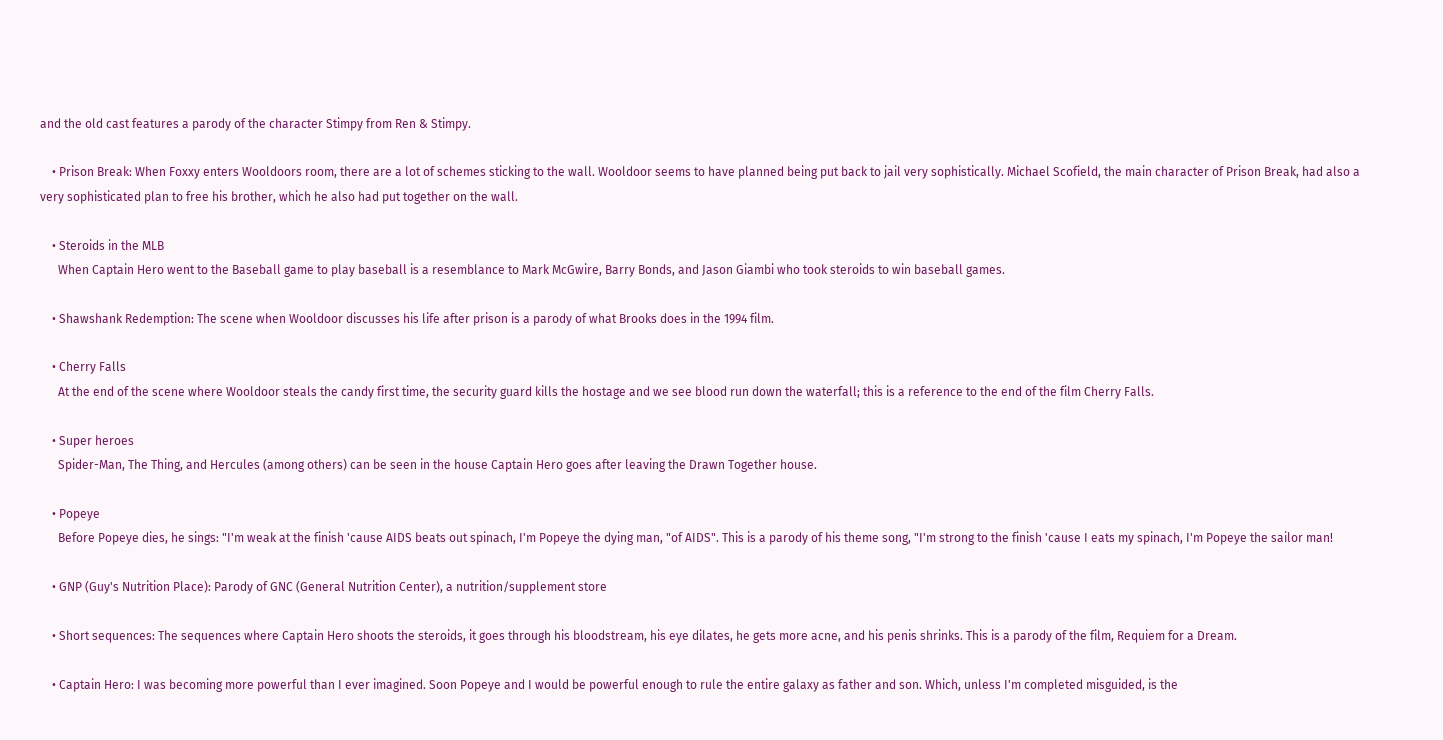and the old cast features a parody of the character Stimpy from Ren & Stimpy.

    • Prison Break: When Foxxy enters Wooldoors room, there are a lot of schemes sticking to the wall. Wooldoor seems to have planned being put back to jail very sophistically. Michael Scofield, the main character of Prison Break, had also a very sophisticated plan to free his brother, which he also had put together on the wall.

    • Steroids in the MLB
      When Captain Hero went to the Baseball game to play baseball is a resemblance to Mark McGwire, Barry Bonds, and Jason Giambi who took steroids to win baseball games.

    • Shawshank Redemption: The scene when Wooldoor discusses his life after prison is a parody of what Brooks does in the 1994 film.

    • Cherry Falls
      At the end of the scene where Wooldoor steals the candy first time, the security guard kills the hostage and we see blood run down the waterfall; this is a reference to the end of the film Cherry Falls.

    • Super heroes
      Spider-Man, The Thing, and Hercules (among others) can be seen in the house Captain Hero goes after leaving the Drawn Together house.

    • Popeye
      Before Popeye dies, he sings: "I'm weak at the finish 'cause AIDS beats out spinach, I'm Popeye the dying man, "of AIDS". This is a parody of his theme song, "I'm strong to the finish 'cause I eats my spinach, I'm Popeye the sailor man!

    • GNP (Guy's Nutrition Place): Parody of GNC (General Nutrition Center), a nutrition/supplement store

    • Short sequences: The sequences where Captain Hero shoots the steroids, it goes through his bloodstream, his eye dilates, he gets more acne, and his penis shrinks. This is a parody of the film, Requiem for a Dream.

    • Captain Hero: I was becoming more powerful than I ever imagined. Soon Popeye and I would be powerful enough to rule the entire galaxy as father and son. Which, unless I'm completed misguided, is the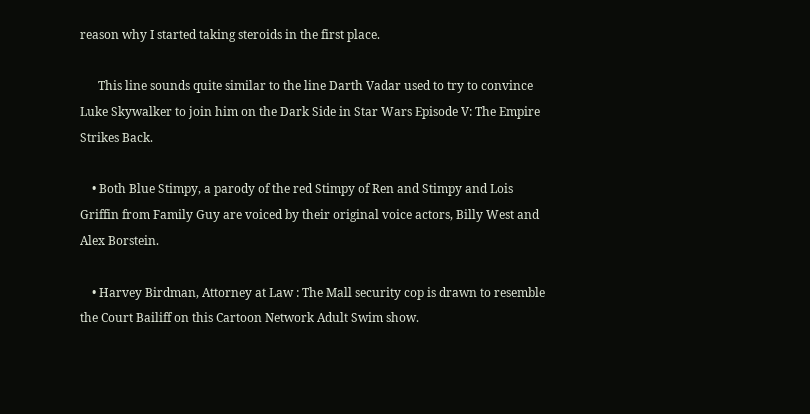reason why I started taking steroids in the first place.

      This line sounds quite similar to the line Darth Vadar used to try to convince Luke Skywalker to join him on the Dark Side in Star Wars Episode V: The Empire Strikes Back.

    • Both Blue Stimpy, a parody of the red Stimpy of Ren and Stimpy and Lois Griffin from Family Guy are voiced by their original voice actors, Billy West and Alex Borstein.

    • Harvey Birdman, Attorney at Law : The Mall security cop is drawn to resemble the Court Bailiff on this Cartoon Network Adult Swim show.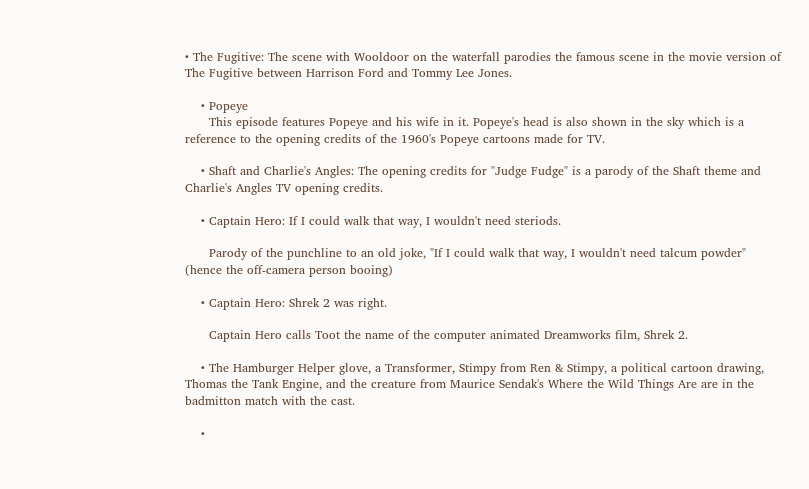• The Fugitive: The scene with Wooldoor on the waterfall parodies the famous scene in the movie version of The Fugitive between Harrison Ford and Tommy Lee Jones.

    • Popeye
      This episode features Popeye and his wife in it. Popeye's head is also shown in the sky which is a reference to the opening credits of the 1960's Popeye cartoons made for TV.

    • Shaft and Charlie's Angles: The opening credits for "Judge Fudge" is a parody of the Shaft theme and Charlie's Angles TV opening credits.

    • Captain Hero: If I could walk that way, I wouldn't need steriods.

      Parody of the punchline to an old joke, "If I could walk that way, I wouldn't need talcum powder" (hence the off-camera person booing)

    • Captain Hero: Shrek 2 was right.

      Captain Hero calls Toot the name of the computer animated Dreamworks film, Shrek 2.

    • The Hamburger Helper glove, a Transformer, Stimpy from Ren & Stimpy, a political cartoon drawing, Thomas the Tank Engine, and the creature from Maurice Sendak's Where the Wild Things Are are in the badmitton match with the cast.

    •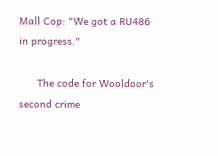Mall Cop: "We got a RU486 in progress."

      The code for Wooldoor's second crime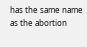has the same name as the abortion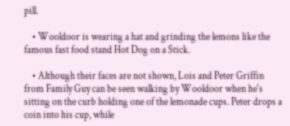pill.

    • Wooldoor is wearing a hat and grinding the lemons like the famous fast food stand Hot Dog on a Stick.

    • Although their faces are not shown, Lois and Peter Griffin from Family Guy can be seen walking by Wooldoor when he's sitting on the curb holding one of the lemonade cups. Peter drops a coin into his cup, while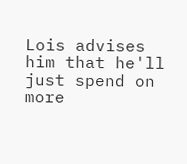Lois advises him that he'll just spend on more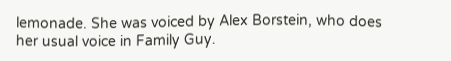lemonade. She was voiced by Alex Borstein, who does her usual voice in Family Guy.